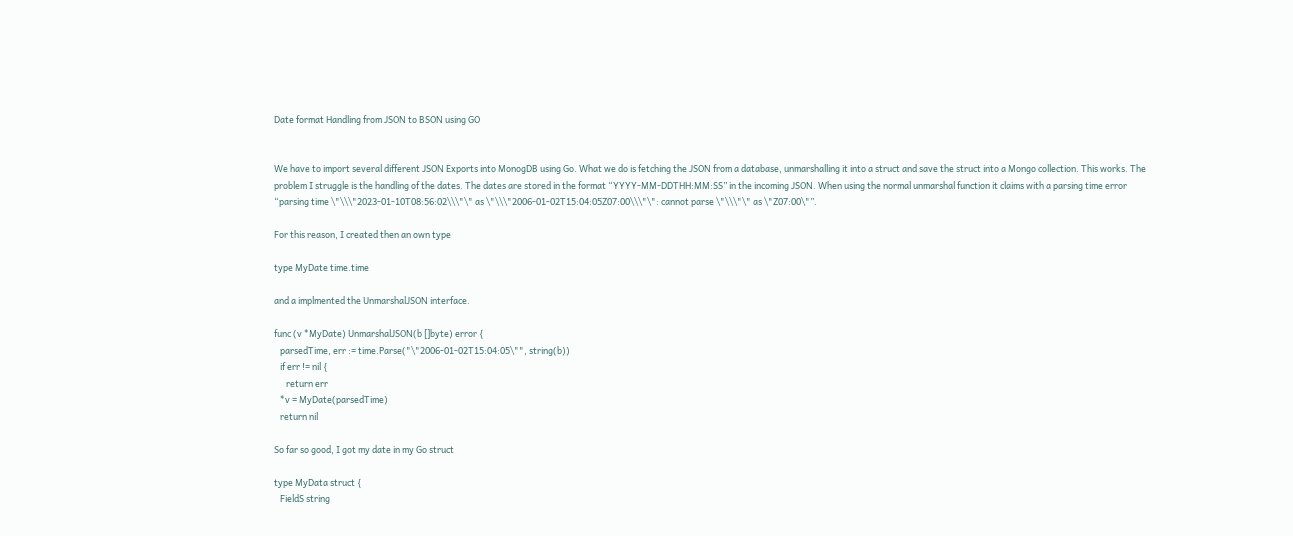Date format Handling from JSON to BSON using GO


We have to import several different JSON Exports into MonogDB using Go. What we do is fetching the JSON from a database, unmarshalling it into a struct and save the struct into a Mongo collection. This works. The problem I struggle is the handling of the dates. The dates are stored in the format “YYYY-MM-DDTHH:MM:SS” in the incoming JSON. When using the normal unmarshal function it claims with a parsing time error “parsing time \"\\\"2023-01-10T08:56:02\\\"\" as \"\\\"2006-01-02T15:04:05Z07:00\\\"\": cannot parse \"\\\"\" as \"Z07:00\"”.

For this reason, I created then an own type

type MyDate time.time

and a implmented the UnmarshalJSON interface.

func (v *MyDate) UnmarshalJSON(b []byte) error {
   parsedTime, err := time.Parse("\"2006-01-02T15:04:05\"", string(b))
   if err != nil {
      return err
   *v = MyDate(parsedTime)
   return nil

So far so good, I got my date in my Go struct

type MyData struct {
   FieldS string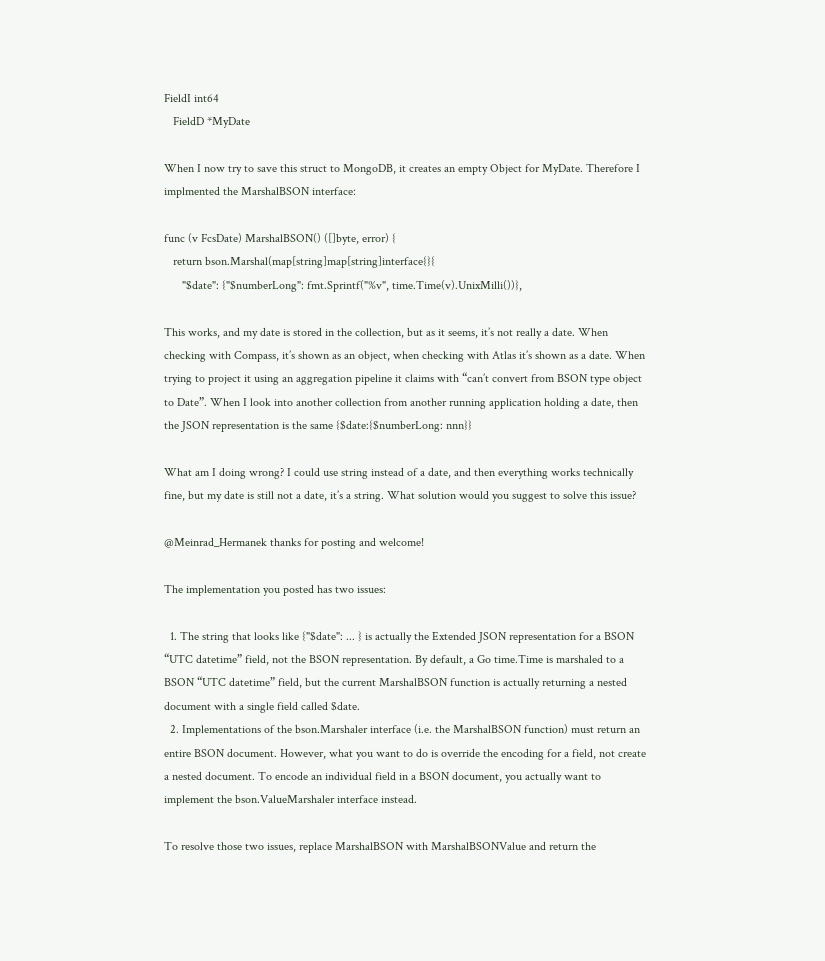FieldI int64
   FieldD *MyDate

When I now try to save this struct to MongoDB, it creates an empty Object for MyDate. Therefore I implmented the MarshalBSON interface:

func (v FcsDate) MarshalBSON() ([]byte, error) {
   return bson.Marshal(map[string]map[string]interface{}{
      "$date": {"$numberLong": fmt.Sprintf("%v", time.Time(v).UnixMilli())},

This works, and my date is stored in the collection, but as it seems, it’s not really a date. When checking with Compass, it’s shown as an object, when checking with Atlas it’s shown as a date. When trying to project it using an aggregation pipeline it claims with “can’t convert from BSON type object to Date”. When I look into another collection from another running application holding a date, then the JSON representation is the same {$date:{$numberLong: nnn}}

What am I doing wrong? I could use string instead of a date, and then everything works technically fine, but my date is still not a date, it’s a string. What solution would you suggest to solve this issue?

@Meinrad_Hermanek thanks for posting and welcome!

The implementation you posted has two issues:

  1. The string that looks like {"$date": ... } is actually the Extended JSON representation for a BSON “UTC datetime” field, not the BSON representation. By default, a Go time.Time is marshaled to a BSON “UTC datetime” field, but the current MarshalBSON function is actually returning a nested document with a single field called $date.
  2. Implementations of the bson.Marshaler interface (i.e. the MarshalBSON function) must return an entire BSON document. However, what you want to do is override the encoding for a field, not create a nested document. To encode an individual field in a BSON document, you actually want to implement the bson.ValueMarshaler interface instead.

To resolve those two issues, replace MarshalBSON with MarshalBSONValue and return the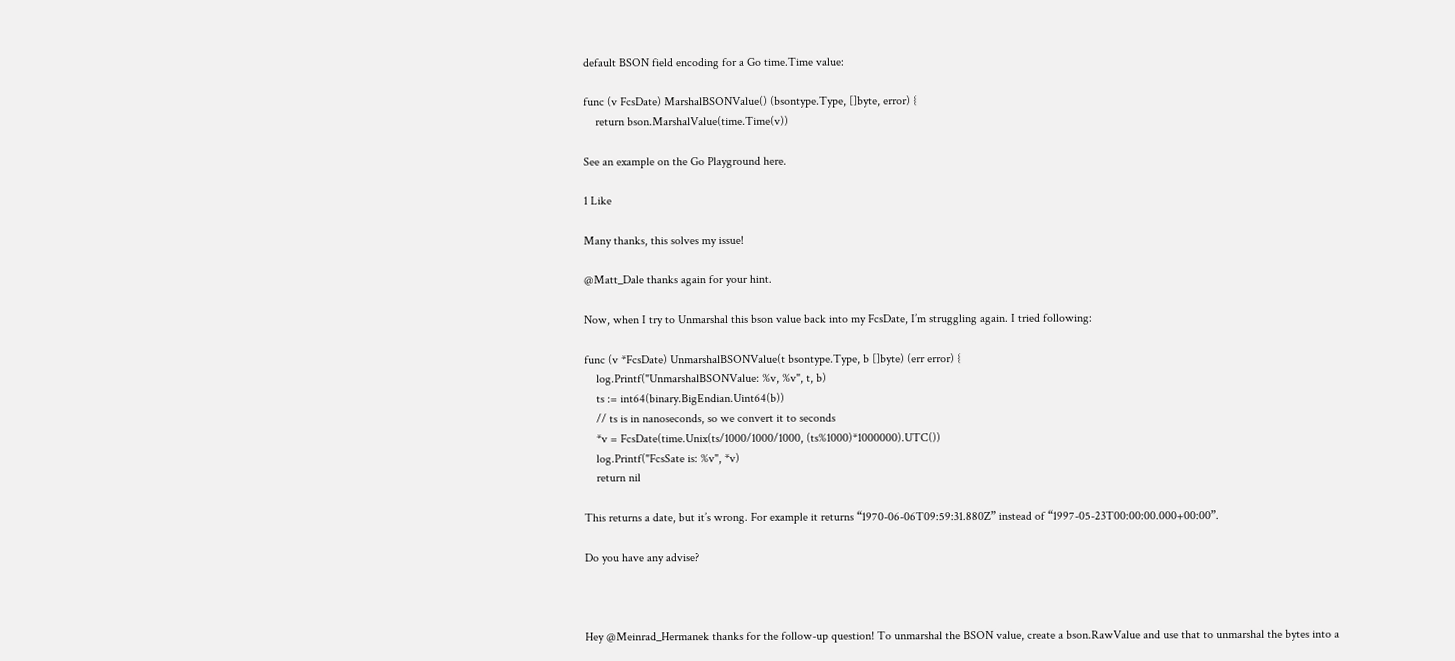default BSON field encoding for a Go time.Time value:

func (v FcsDate) MarshalBSONValue() (bsontype.Type, []byte, error) {
    return bson.MarshalValue(time.Time(v))

See an example on the Go Playground here.

1 Like

Many thanks, this solves my issue!

@Matt_Dale thanks again for your hint.

Now, when I try to Unmarshal this bson value back into my FcsDate, I’m struggling again. I tried following:

func (v *FcsDate) UnmarshalBSONValue(t bsontype.Type, b []byte) (err error) {
    log.Printf("UnmarshalBSONValue: %v, %v", t, b)
    ts := int64(binary.BigEndian.Uint64(b))
    // ts is in nanoseconds, so we convert it to seconds
    *v = FcsDate(time.Unix(ts/1000/1000/1000, (ts%1000)*1000000).UTC())
    log.Printf("FcsSate is: %v", *v)
    return nil

This returns a date, but it’s wrong. For example it returns “1970-06-06T09:59:31.880Z” instead of “1997-05-23T00:00:00.000+00:00”.

Do you have any advise?



Hey @Meinrad_Hermanek thanks for the follow-up question! To unmarshal the BSON value, create a bson.RawValue and use that to unmarshal the bytes into a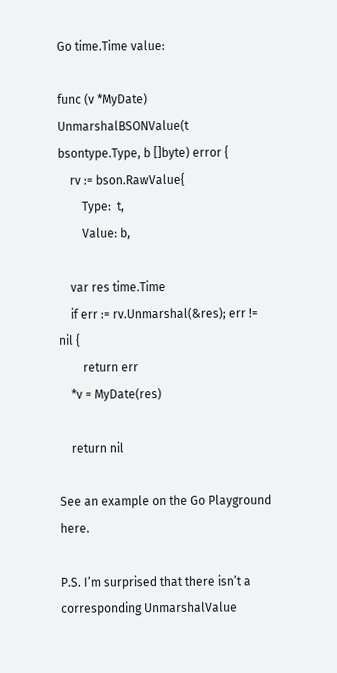Go time.Time value:

func (v *MyDate) UnmarshalBSONValue(t bsontype.Type, b []byte) error {
    rv := bson.RawValue{
        Type:  t,
        Value: b,

    var res time.Time
    if err := rv.Unmarshal(&res); err != nil {
        return err
    *v = MyDate(res)

    return nil

See an example on the Go Playground here.

P.S. I’m surprised that there isn’t a corresponding UnmarshalValue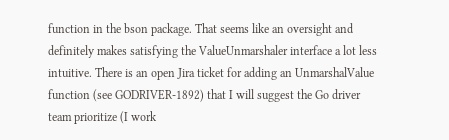function in the bson package. That seems like an oversight and definitely makes satisfying the ValueUnmarshaler interface a lot less intuitive. There is an open Jira ticket for adding an UnmarshalValue function (see GODRIVER-1892) that I will suggest the Go driver team prioritize (I work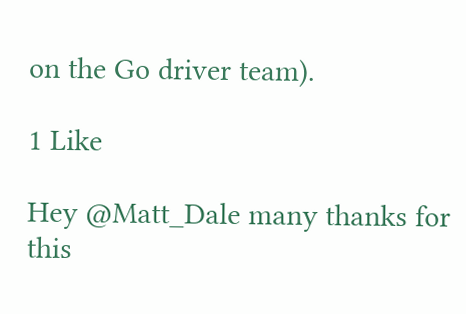on the Go driver team).

1 Like

Hey @Matt_Dale many thanks for this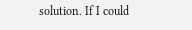solution. If I could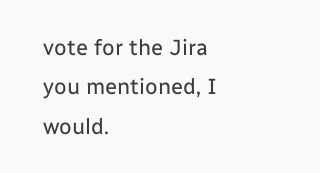vote for the Jira you mentioned, I would.